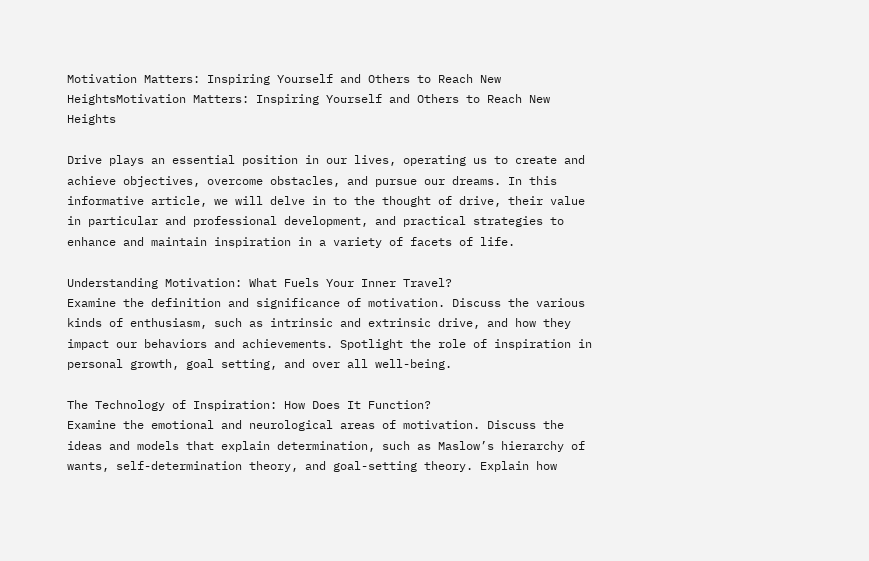Motivation Matters: Inspiring Yourself and Others to Reach New HeightsMotivation Matters: Inspiring Yourself and Others to Reach New Heights

Drive plays an essential position in our lives, operating us to create and achieve objectives, overcome obstacles, and pursue our dreams. In this informative article, we will delve in to the thought of drive, their value in particular and professional development, and practical strategies to enhance and maintain inspiration in a variety of facets of life.

Understanding Motivation: What Fuels Your Inner Travel?
Examine the definition and significance of motivation. Discuss the various kinds of enthusiasm, such as intrinsic and extrinsic drive, and how they impact our behaviors and achievements. Spotlight the role of inspiration in personal growth, goal setting, and over all well-being.

The Technology of Inspiration: How Does It Function?
Examine the emotional and neurological areas of motivation. Discuss the ideas and models that explain determination, such as Maslow’s hierarchy of wants, self-determination theory, and goal-setting theory. Explain how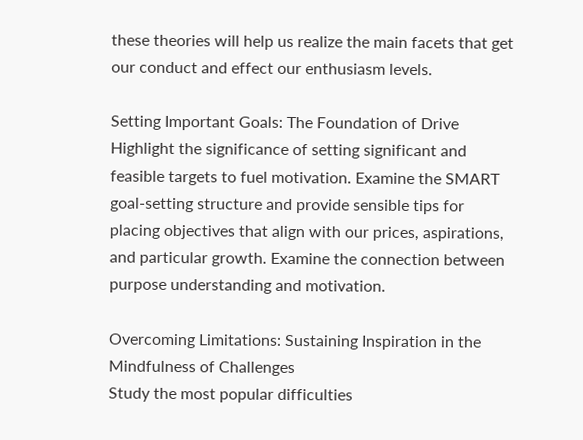these theories will help us realize the main facets that get our conduct and effect our enthusiasm levels.

Setting Important Goals: The Foundation of Drive
Highlight the significance of setting significant and feasible targets to fuel motivation. Examine the SMART goal-setting structure and provide sensible tips for placing objectives that align with our prices, aspirations, and particular growth. Examine the connection between purpose understanding and motivation.

Overcoming Limitations: Sustaining Inspiration in the Mindfulness of Challenges
Study the most popular difficulties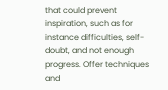that could prevent inspiration, such as for instance difficulties, self-doubt, and not enough progress. Offer techniques and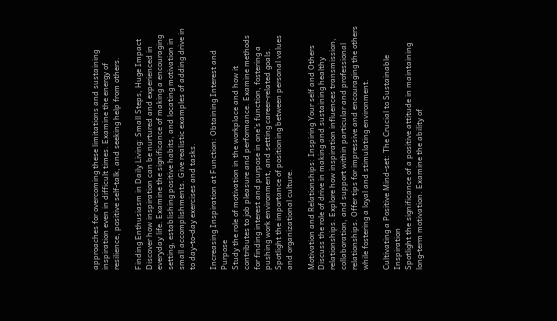approaches for overcoming these limitations and sustaining inspiration even in difficult times. Examine the energy of resilience, positive self-talk, and seeking help from others.

Finding Enthusiasm in Daily Living: Small Steps, Huge Impact
Discover how inspiration can be nurtured and experienced in everyday life. Examine the significance of making a encouraging setting, establishing positive habits, and locating motivation in small accomplishments. Give realistic examples of adding drive in to day-to-day exercises and tasks.

Increasing Inspiration at Function: Obtaining Interest and Purpose
Study the role of motivation in the workplace and how it contributes to job pleasure and performance. Examine methods for finding interest and purpose in one’s function, fostering a pushing work environment, and setting career-related goals. Spotlight the importance of positioning between personal values and organizational culture.

Motivation and Relationships: Inspiring Your self and Others
Discuss the role of drive in making and sustaining healthy relationships. Explore how inspiration influences transmission, collaboration, and support within particular and professional relationships. Offer tips for impressive and encouraging the others while fostering a loyal and stimulating environment.

Cultivating a Positive Mind-set: The Crucial to Sustainable Inspiration
Spotlight the significance of a positive attitude in maintaining long-term motivation. Examine the ability of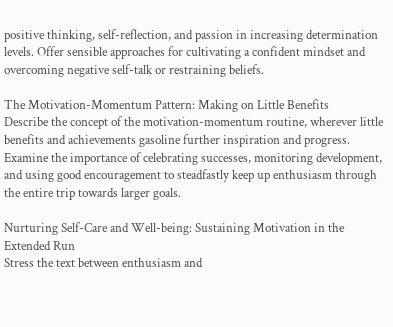positive thinking, self-reflection, and passion in increasing determination levels. Offer sensible approaches for cultivating a confident mindset and overcoming negative self-talk or restraining beliefs.

The Motivation-Momentum Pattern: Making on Little Benefits
Describe the concept of the motivation-momentum routine, wherever little benefits and achievements gasoline further inspiration and progress. Examine the importance of celebrating successes, monitoring development, and using good encouragement to steadfastly keep up enthusiasm through the entire trip towards larger goals.

Nurturing Self-Care and Well-being: Sustaining Motivation in the Extended Run
Stress the text between enthusiasm and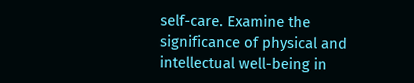self-care. Examine the significance of physical and intellectual well-being in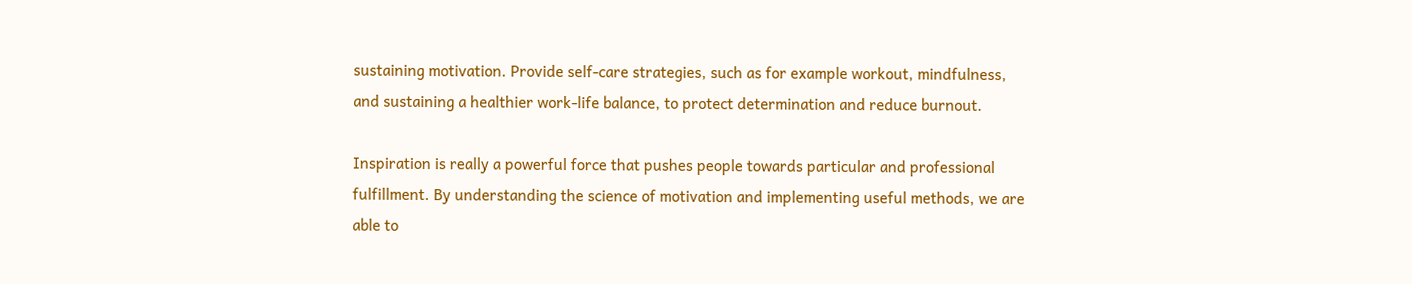sustaining motivation. Provide self-care strategies, such as for example workout, mindfulness, and sustaining a healthier work-life balance, to protect determination and reduce burnout.

Inspiration is really a powerful force that pushes people towards particular and professional fulfillment. By understanding the science of motivation and implementing useful methods, we are able to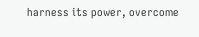harness its power, overcome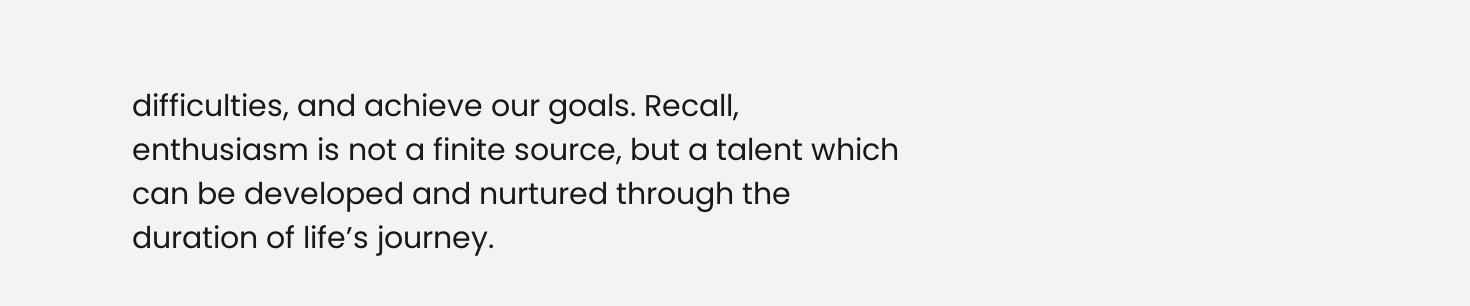difficulties, and achieve our goals. Recall, enthusiasm is not a finite source, but a talent which can be developed and nurtured through the duration of life’s journey.